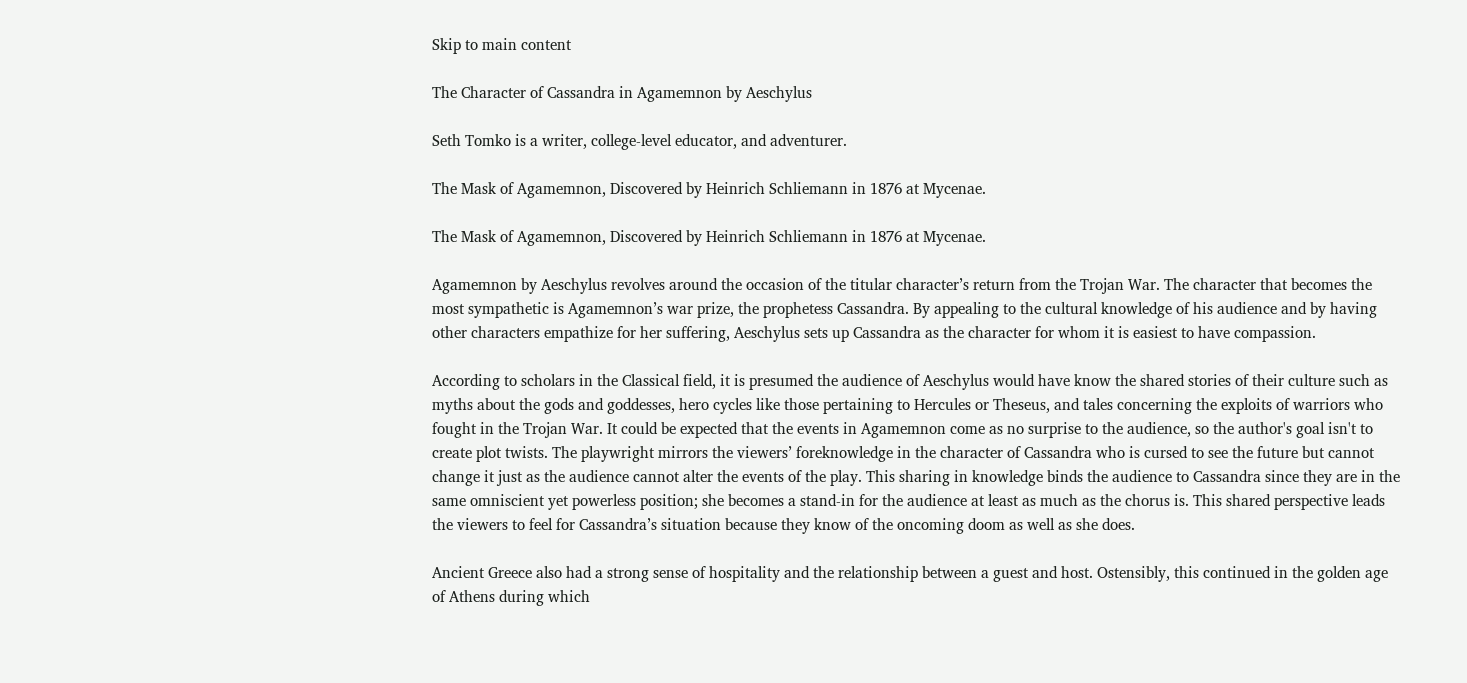Skip to main content

The Character of Cassandra in Agamemnon by Aeschylus

Seth Tomko is a writer, college-level educator, and adventurer.

The Mask of Agamemnon, Discovered by Heinrich Schliemann in 1876 at Mycenae.

The Mask of Agamemnon, Discovered by Heinrich Schliemann in 1876 at Mycenae.

Agamemnon by Aeschylus revolves around the occasion of the titular character’s return from the Trojan War. The character that becomes the most sympathetic is Agamemnon’s war prize, the prophetess Cassandra. By appealing to the cultural knowledge of his audience and by having other characters empathize for her suffering, Aeschylus sets up Cassandra as the character for whom it is easiest to have compassion.

According to scholars in the Classical field, it is presumed the audience of Aeschylus would have know the shared stories of their culture such as myths about the gods and goddesses, hero cycles like those pertaining to Hercules or Theseus, and tales concerning the exploits of warriors who fought in the Trojan War. It could be expected that the events in Agamemnon come as no surprise to the audience, so the author's goal isn't to create plot twists. The playwright mirrors the viewers’ foreknowledge in the character of Cassandra who is cursed to see the future but cannot change it just as the audience cannot alter the events of the play. This sharing in knowledge binds the audience to Cassandra since they are in the same omniscient yet powerless position; she becomes a stand-in for the audience at least as much as the chorus is. This shared perspective leads the viewers to feel for Cassandra’s situation because they know of the oncoming doom as well as she does.

Ancient Greece also had a strong sense of hospitality and the relationship between a guest and host. Ostensibly, this continued in the golden age of Athens during which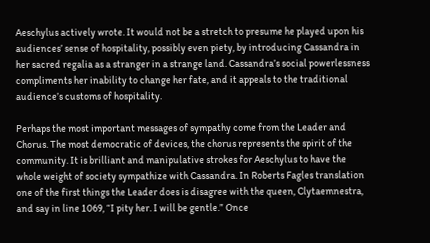Aeschylus actively wrote. It would not be a stretch to presume he played upon his audiences’ sense of hospitality, possibly even piety, by introducing Cassandra in her sacred regalia as a stranger in a strange land. Cassandra’s social powerlessness compliments her inability to change her fate, and it appeals to the traditional audience’s customs of hospitality.

Perhaps the most important messages of sympathy come from the Leader and Chorus. The most democratic of devices, the chorus represents the spirit of the community. It is brilliant and manipulative strokes for Aeschylus to have the whole weight of society sympathize with Cassandra. In Roberts Fagles translation one of the first things the Leader does is disagree with the queen, Clytaemnestra, and say in line 1069, “I pity her. I will be gentle.” Once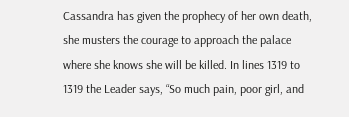Cassandra has given the prophecy of her own death, she musters the courage to approach the palace where she knows she will be killed. In lines 1319 to 1319 the Leader says, “So much pain, poor girl, and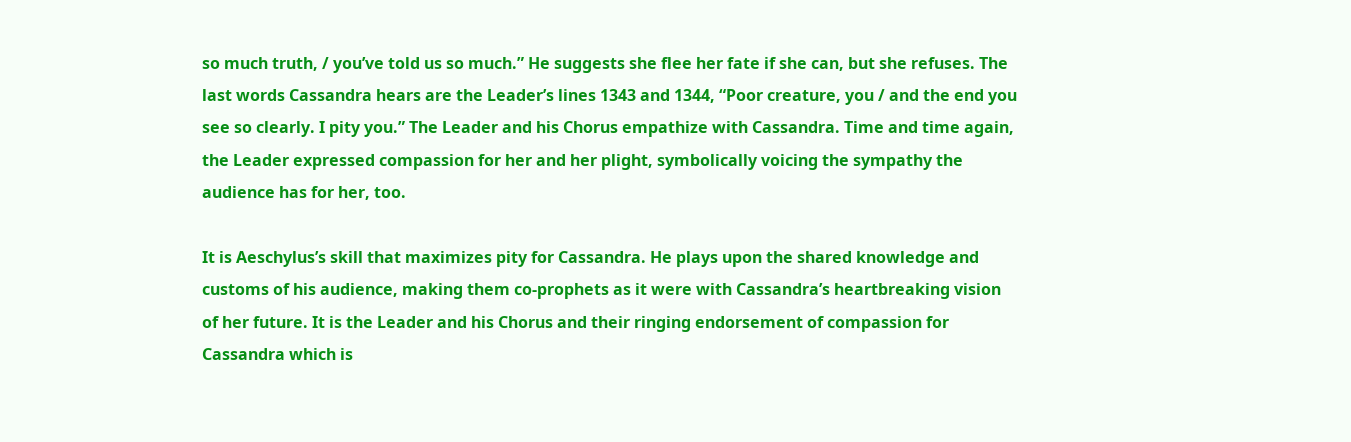so much truth, / you’ve told us so much.” He suggests she flee her fate if she can, but she refuses. The last words Cassandra hears are the Leader’s lines 1343 and 1344, “Poor creature, you / and the end you see so clearly. I pity you.” The Leader and his Chorus empathize with Cassandra. Time and time again, the Leader expressed compassion for her and her plight, symbolically voicing the sympathy the audience has for her, too.

It is Aeschylus’s skill that maximizes pity for Cassandra. He plays upon the shared knowledge and customs of his audience, making them co-prophets as it were with Cassandra’s heartbreaking vision of her future. It is the Leader and his Chorus and their ringing endorsement of compassion for Cassandra which is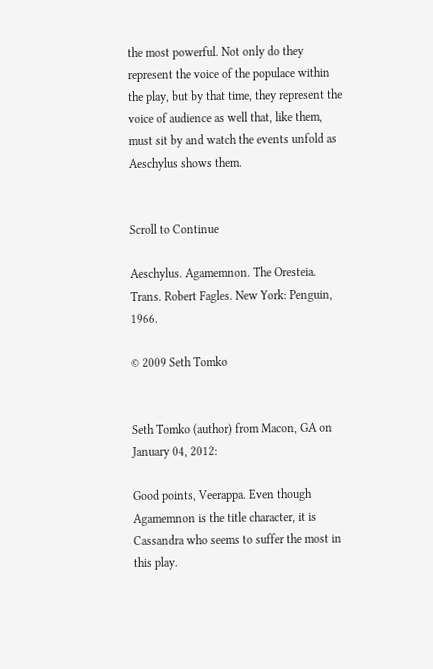the most powerful. Not only do they represent the voice of the populace within the play, but by that time, they represent the voice of audience as well that, like them, must sit by and watch the events unfold as Aeschylus shows them.


Scroll to Continue

Aeschylus. Agamemnon. The Oresteia. Trans. Robert Fagles. New York: Penguin, 1966.

© 2009 Seth Tomko


Seth Tomko (author) from Macon, GA on January 04, 2012:

Good points, Veerappa. Even though Agamemnon is the title character, it is Cassandra who seems to suffer the most in this play.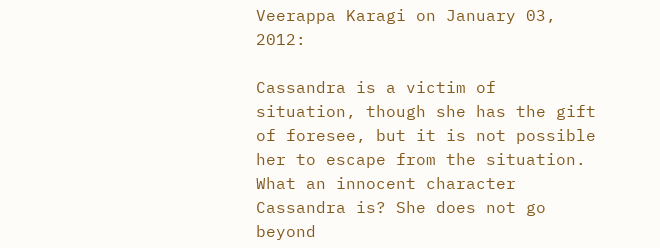Veerappa Karagi on January 03, 2012:

Cassandra is a victim of situation, though she has the gift of foresee, but it is not possible her to escape from the situation. What an innocent character Cassandra is? She does not go beyond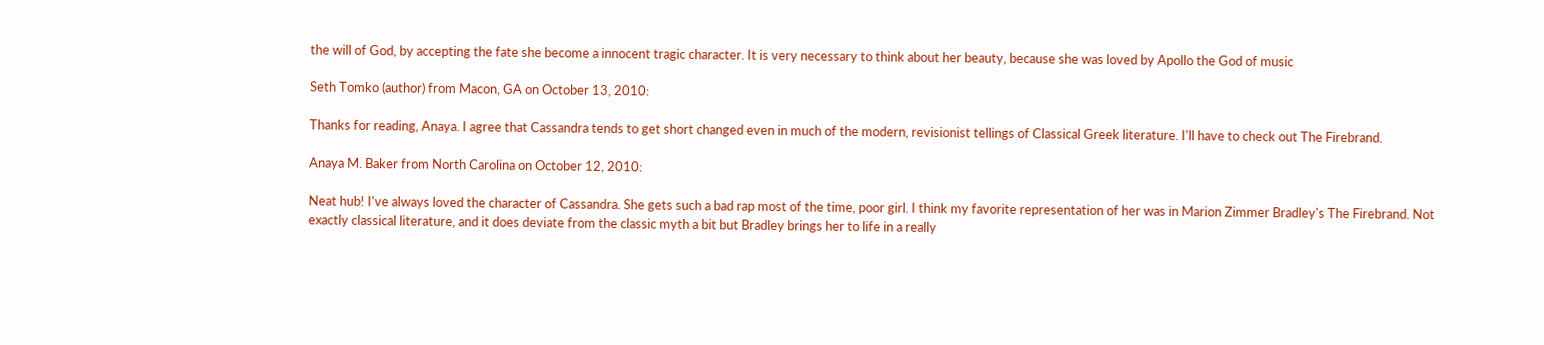the will of God, by accepting the fate she become a innocent tragic character. It is very necessary to think about her beauty, because she was loved by Apollo the God of music

Seth Tomko (author) from Macon, GA on October 13, 2010:

Thanks for reading, Anaya. I agree that Cassandra tends to get short changed even in much of the modern, revisionist tellings of Classical Greek literature. I'll have to check out The Firebrand.

Anaya M. Baker from North Carolina on October 12, 2010:

Neat hub! I've always loved the character of Cassandra. She gets such a bad rap most of the time, poor girl. I think my favorite representation of her was in Marion Zimmer Bradley's The Firebrand. Not exactly classical literature, and it does deviate from the classic myth a bit but Bradley brings her to life in a really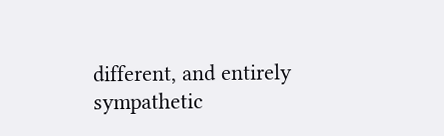different, and entirely sympathetic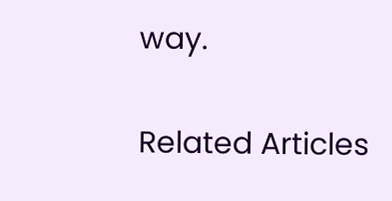way.

Related Articles